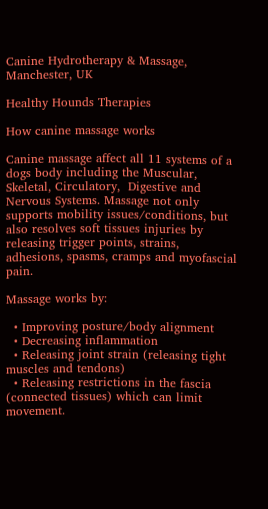Canine Hydrotherapy & Massage, Manchester, UK

Healthy Hounds Therapies

How canine massage works

Canine massage affect all 11 systems of a dogs body including the Muscular, Skeletal, Circulatory,  Digestive and Nervous Systems. Massage not only supports mobility issues/conditions, but also resolves soft tissues injuries by releasing trigger points, strains, adhesions, spasms, cramps and myofascial pain.

Massage works by:

  • Improving posture/body alignment
  • Decreasing inflammation
  • Releasing joint strain (releasing tight muscles and tendons)
  • Releasing restrictions in the fascia (connected tissues) which can limit movement.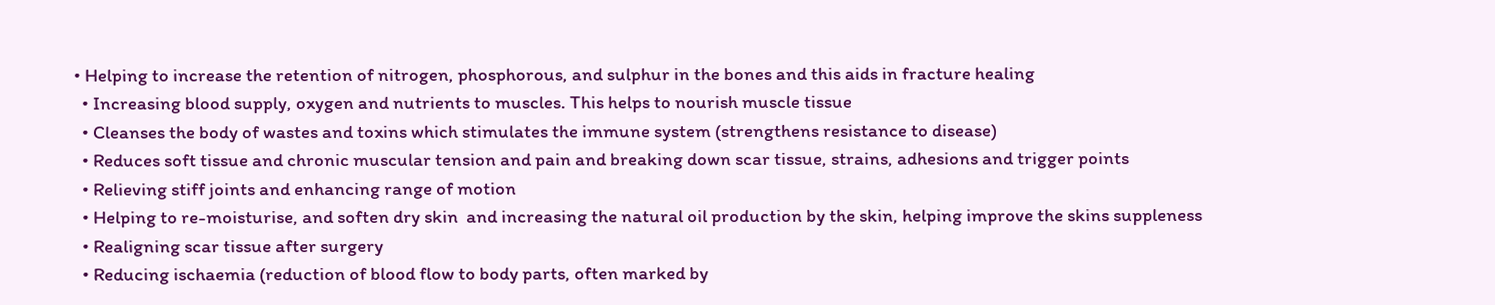• Helping to increase the retention of nitrogen, phosphorous, and sulphur in the bones and this aids in fracture healing
  • Increasing blood supply, oxygen and nutrients to muscles. This helps to nourish muscle tissue
  • Cleanses the body of wastes and toxins which stimulates the immune system (strengthens resistance to disease)
  • Reduces soft tissue and chronic muscular tension and pain and breaking down scar tissue, strains, adhesions and trigger points
  • Relieving stiff joints and enhancing range of motion
  • Helping to re-moisturise, and soften dry skin  and increasing the natural oil production by the skin, helping improve the skins suppleness
  • Realigning scar tissue after surgery
  • Reducing ischaemia (reduction of blood flow to body parts, often marked by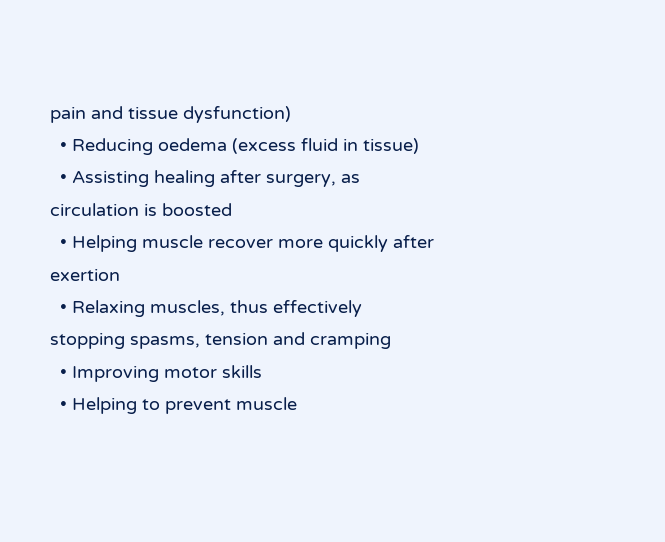pain and tissue dysfunction)
  • Reducing oedema (excess fluid in tissue)
  • Assisting healing after surgery, as circulation is boosted
  • Helping muscle recover more quickly after exertion
  • Relaxing muscles, thus effectively stopping spasms, tension and cramping
  • Improving motor skills
  • Helping to prevent muscle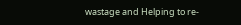wastage and Helping to re-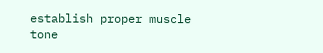establish proper muscle tone